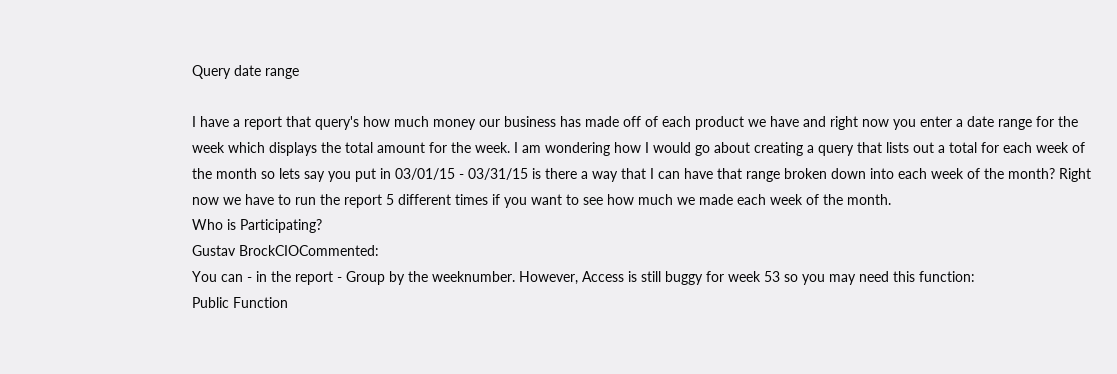Query date range

I have a report that query's how much money our business has made off of each product we have and right now you enter a date range for the week which displays the total amount for the week. I am wondering how I would go about creating a query that lists out a total for each week of the month so lets say you put in 03/01/15 - 03/31/15 is there a way that I can have that range broken down into each week of the month? Right now we have to run the report 5 different times if you want to see how much we made each week of the month.
Who is Participating?
Gustav BrockCIOCommented:
You can - in the report - Group by the weeknumber. However, Access is still buggy for week 53 so you may need this function:
Public Function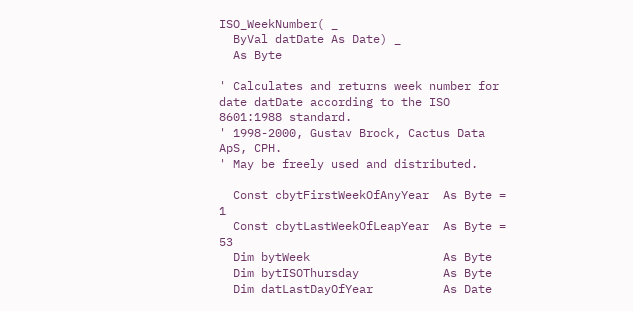ISO_WeekNumber( _
  ByVal datDate As Date) _
  As Byte

' Calculates and returns week number for date datDate according to the ISO 8601:1988 standard.
' 1998-2000, Gustav Brock, Cactus Data ApS, CPH.
' May be freely used and distributed.

  Const cbytFirstWeekOfAnyYear  As Byte = 1
  Const cbytLastWeekOfLeapYear  As Byte = 53
  Dim bytWeek                   As Byte
  Dim bytISOThursday            As Byte
  Dim datLastDayOfYear          As Date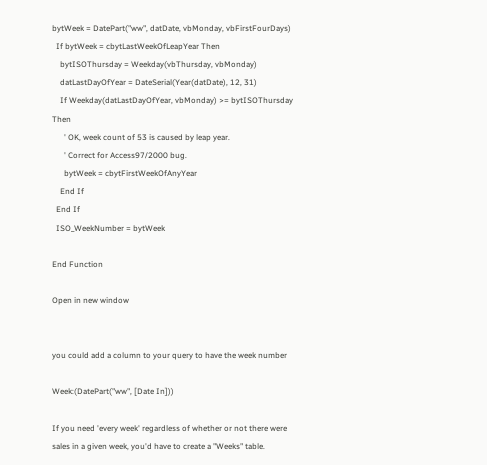bytWeek = DatePart("ww", datDate, vbMonday, vbFirstFourDays)
  If bytWeek = cbytLastWeekOfLeapYear Then
    bytISOThursday = Weekday(vbThursday, vbMonday)
    datLastDayOfYear = DateSerial(Year(datDate), 12, 31)
    If Weekday(datLastDayOfYear, vbMonday) >= bytISOThursday Then
      ' OK, week count of 53 is caused by leap year.
      ' Correct for Access97/2000 bug.
      bytWeek = cbytFirstWeekOfAnyYear
    End If
  End If
  ISO_WeekNumber = bytWeek

End Function

Open in new window


you could add a column to your query to have the week number

Week:(DatePart("ww", [Date In]))

If you need 'every week' regardless of whether or not there were sales in a given week, you'd have to create a "Weeks" table.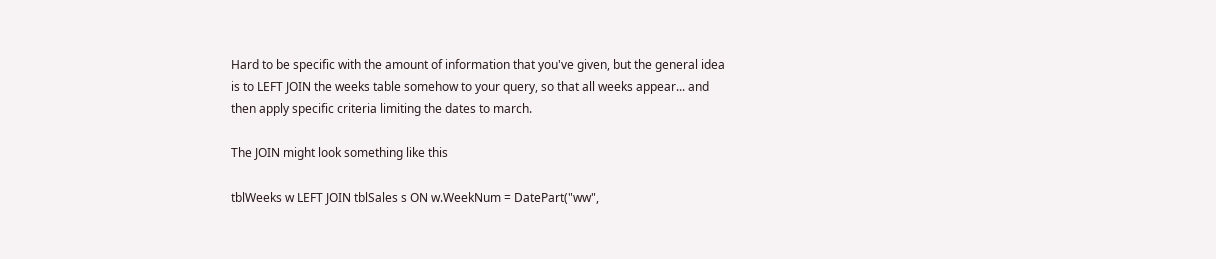Hard to be specific with the amount of information that you've given, but the general idea is to LEFT JOIN the weeks table somehow to your query, so that all weeks appear... and then apply specific criteria limiting the dates to march.

The JOIN might look something like this

tblWeeks w LEFT JOIN tblSales s ON w.WeekNum = DatePart("ww",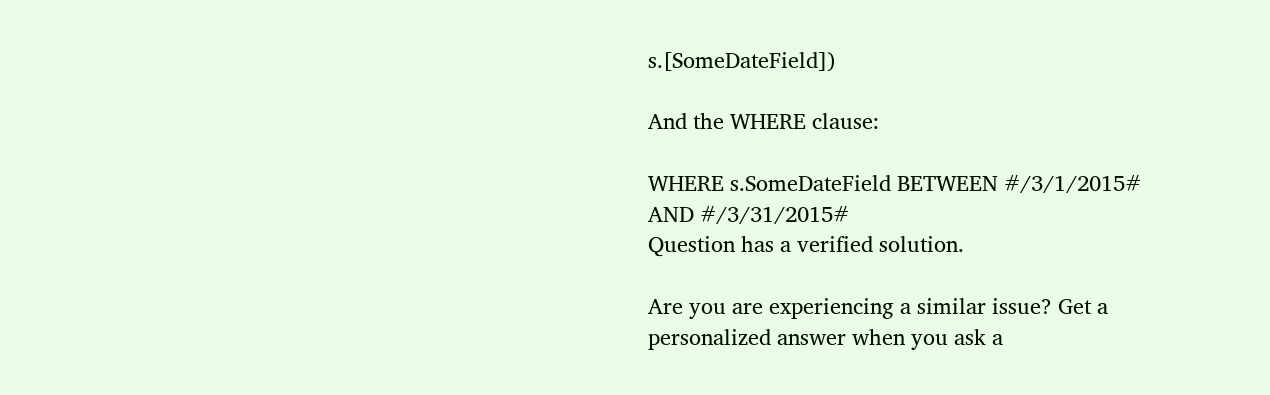s.[SomeDateField])

And the WHERE clause:

WHERE s.SomeDateField BETWEEN #/3/1/2015# AND #/3/31/2015#
Question has a verified solution.

Are you are experiencing a similar issue? Get a personalized answer when you ask a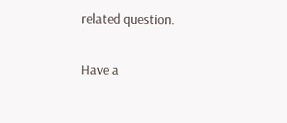related question.

Have a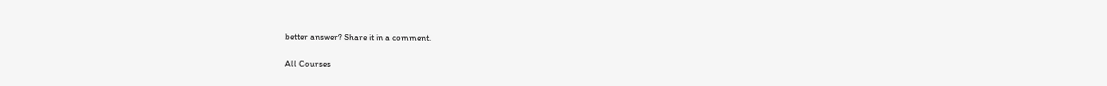better answer? Share it in a comment.

All Courses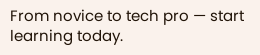From novice to tech pro — start learning today.